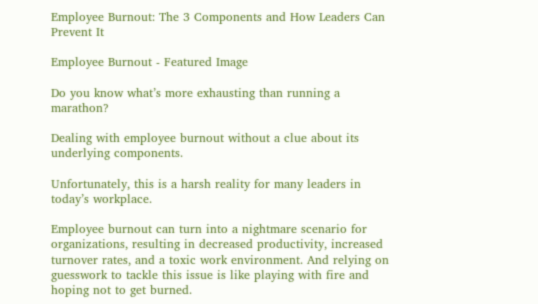Employee Burnout: The 3 Components and How Leaders Can Prevent It

Employee Burnout - Featured Image

Do you know what’s more exhausting than running a marathon?

Dealing with employee burnout without a clue about its underlying components.

Unfortunately, this is a harsh reality for many leaders in today’s workplace.

Employee burnout can turn into a nightmare scenario for organizations, resulting in decreased productivity, increased turnover rates, and a toxic work environment. And relying on guesswork to tackle this issue is like playing with fire and hoping not to get burned.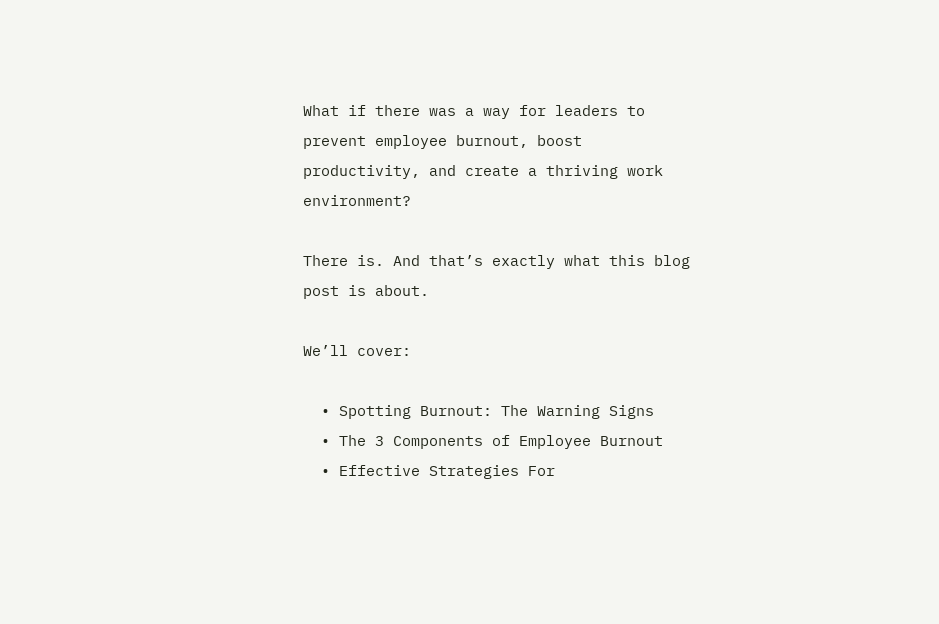What if there was a way for leaders to prevent employee burnout, boost productivity, and create a thriving work environment?

There is. And that’s exactly what this blog post is about.

We’ll cover:

  • Spotting Burnout: The Warning Signs
  • The 3 Components of Employee Burnout
  • Effective Strategies For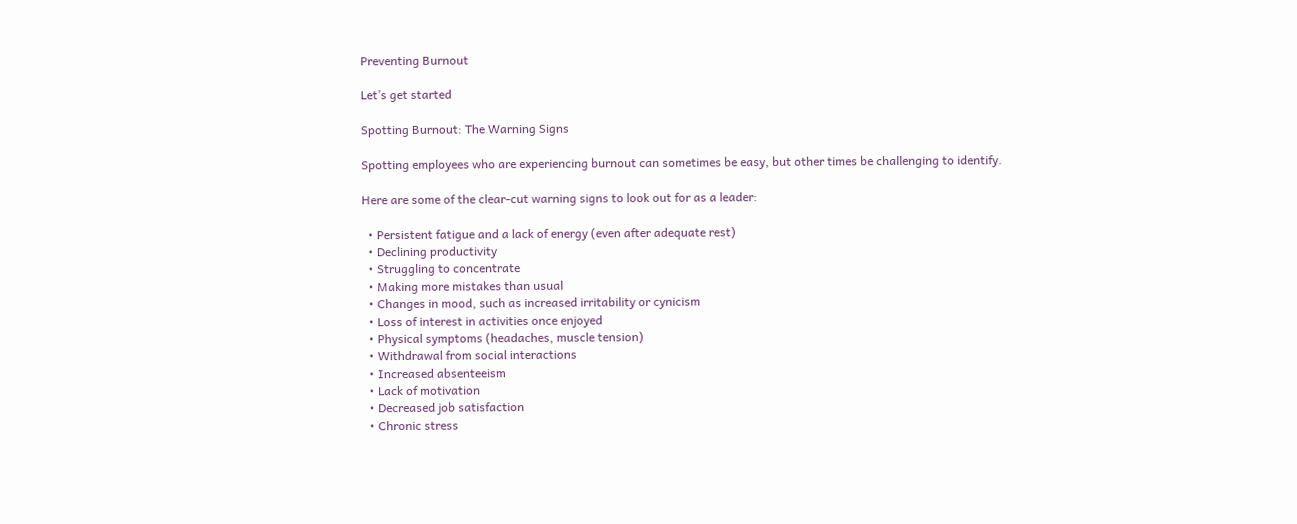Preventing Burnout

Let’s get started

Spotting Burnout: The Warning Signs

Spotting employees who are experiencing burnout can sometimes be easy, but other times be challenging to identify.

Here are some of the clear-cut warning signs to look out for as a leader:

  • Persistent fatigue and a lack of energy (even after adequate rest)
  • Declining productivity
  • Struggling to concentrate
  • Making more mistakes than usual
  • Changes in mood, such as increased irritability or cynicism
  • Loss of interest in activities once enjoyed
  • Physical symptoms (headaches, muscle tension)
  • Withdrawal from social interactions
  • Increased absenteeism
  • Lack of motivation
  • Decreased job satisfaction
  • Chronic stress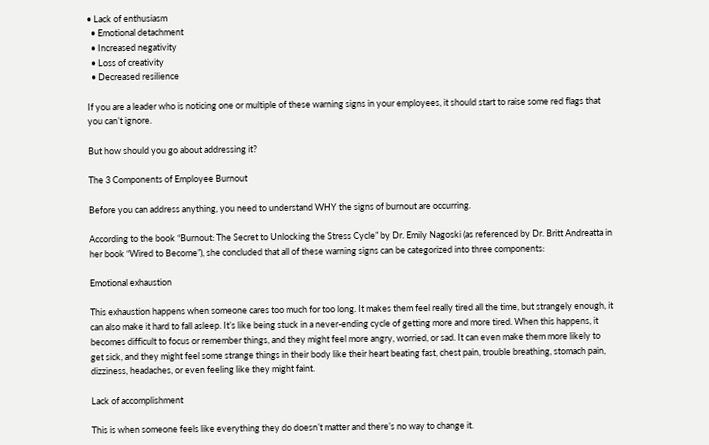• Lack of enthusiasm
  • Emotional detachment
  • Increased negativity
  • Loss of creativity
  • Decreased resilience

If you are a leader who is noticing one or multiple of these warning signs in your employees, it should start to raise some red flags that you can’t ignore.

But how should you go about addressing it?

The 3 Components of Employee Burnout

Before you can address anything, you need to understand WHY the signs of burnout are occurring.

According to the book “Burnout: The Secret to Unlocking the Stress Cycle” by Dr. Emily Nagoski (as referenced by Dr. Britt Andreatta in her book “Wired to Become”), she concluded that all of these warning signs can be categorized into three components:

Emotional exhaustion

This exhaustion happens when someone cares too much for too long. It makes them feel really tired all the time, but strangely enough, it can also make it hard to fall asleep. It’s like being stuck in a never-ending cycle of getting more and more tired. When this happens, it becomes difficult to focus or remember things, and they might feel more angry, worried, or sad. It can even make them more likely to get sick, and they might feel some strange things in their body like their heart beating fast, chest pain, trouble breathing, stomach pain, dizziness, headaches, or even feeling like they might faint.

Lack of accomplishment

This is when someone feels like everything they do doesn’t matter and there’s no way to change it.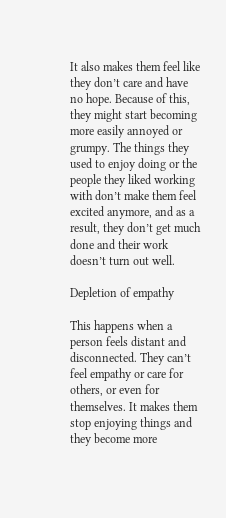It also makes them feel like they don’t care and have no hope. Because of this, they might start becoming more easily annoyed or grumpy. The things they used to enjoy doing or the people they liked working with don’t make them feel excited anymore, and as a result, they don’t get much done and their work doesn’t turn out well.

Depletion of empathy

This happens when a person feels distant and disconnected. They can’t feel empathy or care for others, or even for themselves. It makes them stop enjoying things and they become more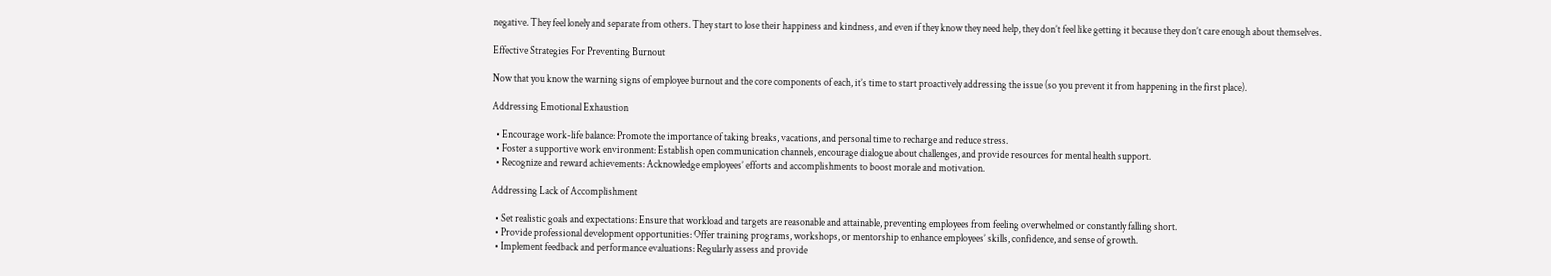negative. They feel lonely and separate from others. They start to lose their happiness and kindness, and even if they know they need help, they don’t feel like getting it because they don’t care enough about themselves.

Effective Strategies For Preventing Burnout

Now that you know the warning signs of employee burnout and the core components of each, it’s time to start proactively addressing the issue (so you prevent it from happening in the first place).

Addressing Emotional Exhaustion

  • Encourage work-life balance: Promote the importance of taking breaks, vacations, and personal time to recharge and reduce stress.
  • Foster a supportive work environment: Establish open communication channels, encourage dialogue about challenges, and provide resources for mental health support.
  • Recognize and reward achievements: Acknowledge employees’ efforts and accomplishments to boost morale and motivation.

Addressing Lack of Accomplishment

  • Set realistic goals and expectations: Ensure that workload and targets are reasonable and attainable, preventing employees from feeling overwhelmed or constantly falling short.
  • Provide professional development opportunities: Offer training programs, workshops, or mentorship to enhance employees’ skills, confidence, and sense of growth.
  • Implement feedback and performance evaluations: Regularly assess and provide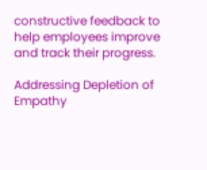constructive feedback to help employees improve and track their progress.

Addressing Depletion of Empathy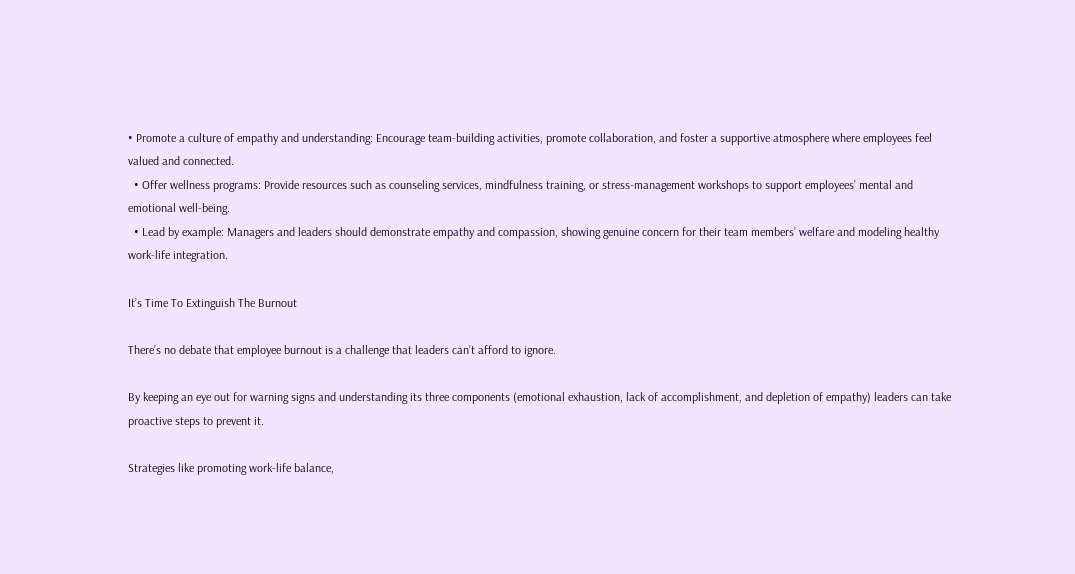• Promote a culture of empathy and understanding: Encourage team-building activities, promote collaboration, and foster a supportive atmosphere where employees feel valued and connected.
  • Offer wellness programs: Provide resources such as counseling services, mindfulness training, or stress-management workshops to support employees’ mental and emotional well-being.
  • Lead by example: Managers and leaders should demonstrate empathy and compassion, showing genuine concern for their team members’ welfare and modeling healthy work-life integration.

It’s Time To Extinguish The Burnout

There’s no debate that employee burnout is a challenge that leaders can’t afford to ignore.

By keeping an eye out for warning signs and understanding its three components (emotional exhaustion, lack of accomplishment, and depletion of empathy) leaders can take proactive steps to prevent it.

Strategies like promoting work-life balance,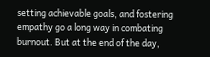setting achievable goals, and fostering empathy go a long way in combating burnout. But at the end of the day,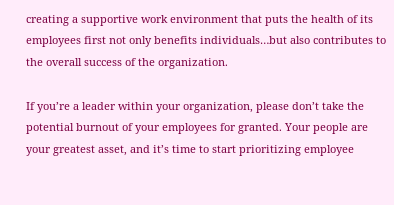creating a supportive work environment that puts the health of its employees first not only benefits individuals…but also contributes to the overall success of the organization.

If you’re a leader within your organization, please don’t take the potential burnout of your employees for granted. Your people are your greatest asset, and it’s time to start prioritizing employee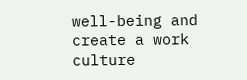well-being and create a work culture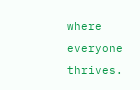where everyone thrives.